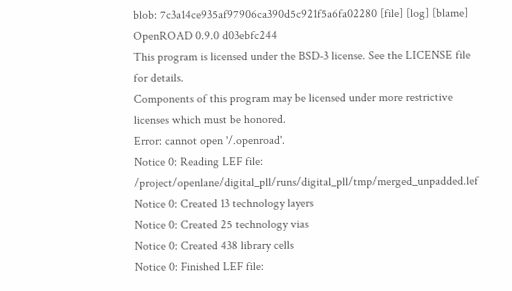blob: 7c3a14ce935af97906ca390d5c921f5a6fa02280 [file] [log] [blame]
OpenROAD 0.9.0 d03ebfc244
This program is licensed under the BSD-3 license. See the LICENSE file for details.
Components of this program may be licensed under more restrictive licenses which must be honored.
Error: cannot open '/.openroad'.
Notice 0: Reading LEF file: /project/openlane/digital_pll/runs/digital_pll/tmp/merged_unpadded.lef
Notice 0: Created 13 technology layers
Notice 0: Created 25 technology vias
Notice 0: Created 438 library cells
Notice 0: Finished LEF file: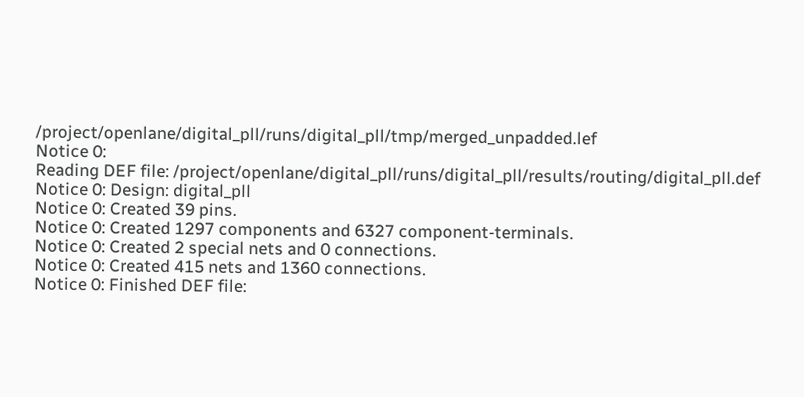/project/openlane/digital_pll/runs/digital_pll/tmp/merged_unpadded.lef
Notice 0:
Reading DEF file: /project/openlane/digital_pll/runs/digital_pll/results/routing/digital_pll.def
Notice 0: Design: digital_pll
Notice 0: Created 39 pins.
Notice 0: Created 1297 components and 6327 component-terminals.
Notice 0: Created 2 special nets and 0 connections.
Notice 0: Created 415 nets and 1360 connections.
Notice 0: Finished DEF file: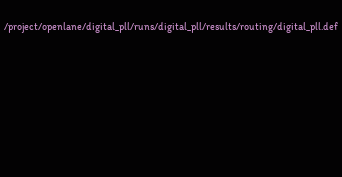/project/openlane/digital_pll/runs/digital_pll/results/routing/digital_pll.def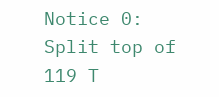Notice 0: Split top of 119 T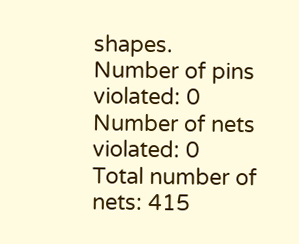shapes.
Number of pins violated: 0
Number of nets violated: 0
Total number of nets: 415